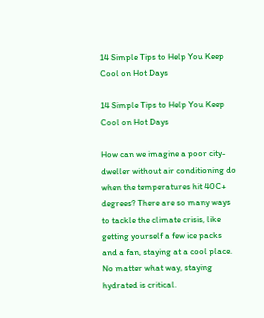14 Simple Tips to Help You Keep Cool on Hot Days

14 Simple Tips to Help You Keep Cool on Hot Days

How can we imagine a poor city-dweller without air conditioning do when the temperatures hit 40C+ degrees? There are so many ways to tackle the climate crisis, like getting yourself a few ice packs and a fan, staying at a cool place. No matter what way, staying hydrated is critical.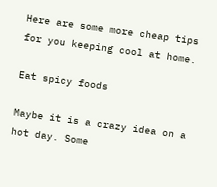Here are some more cheap tips for you keeping cool at home.

Eat spicy foods

Maybe it is a crazy idea on a hot day. Some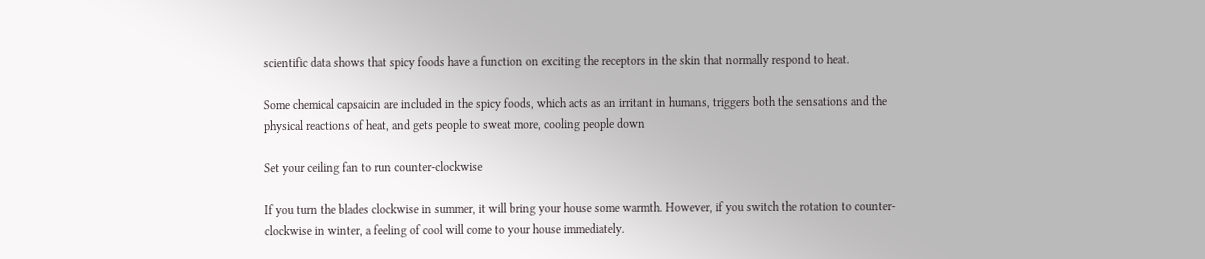scientific data shows that spicy foods have a function on exciting the receptors in the skin that normally respond to heat.

Some chemical capsaicin are included in the spicy foods, which acts as an irritant in humans, triggers both the sensations and the physical reactions of heat, and gets people to sweat more, cooling people down

Set your ceiling fan to run counter-clockwise

If you turn the blades clockwise in summer, it will bring your house some warmth. However, if you switch the rotation to counter-clockwise in winter, a feeling of cool will come to your house immediately.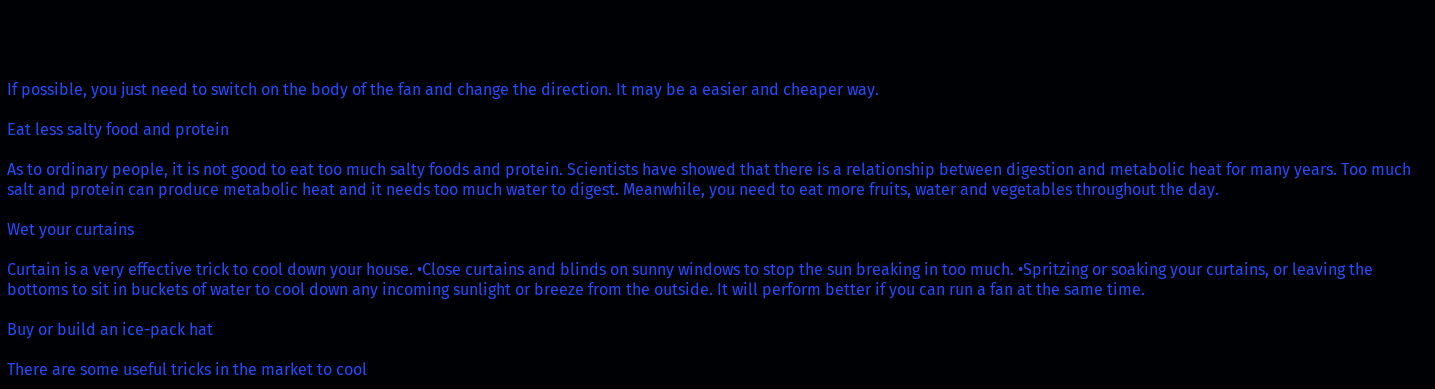If possible, you just need to switch on the body of the fan and change the direction. It may be a easier and cheaper way.

Eat less salty food and protein

As to ordinary people, it is not good to eat too much salty foods and protein. Scientists have showed that there is a relationship between digestion and metabolic heat for many years. Too much salt and protein can produce metabolic heat and it needs too much water to digest. Meanwhile, you need to eat more fruits, water and vegetables throughout the day.

Wet your curtains

Curtain is a very effective trick to cool down your house. •Close curtains and blinds on sunny windows to stop the sun breaking in too much. •Spritzing or soaking your curtains, or leaving the bottoms to sit in buckets of water to cool down any incoming sunlight or breeze from the outside. It will perform better if you can run a fan at the same time.

Buy or build an ice-pack hat

There are some useful tricks in the market to cool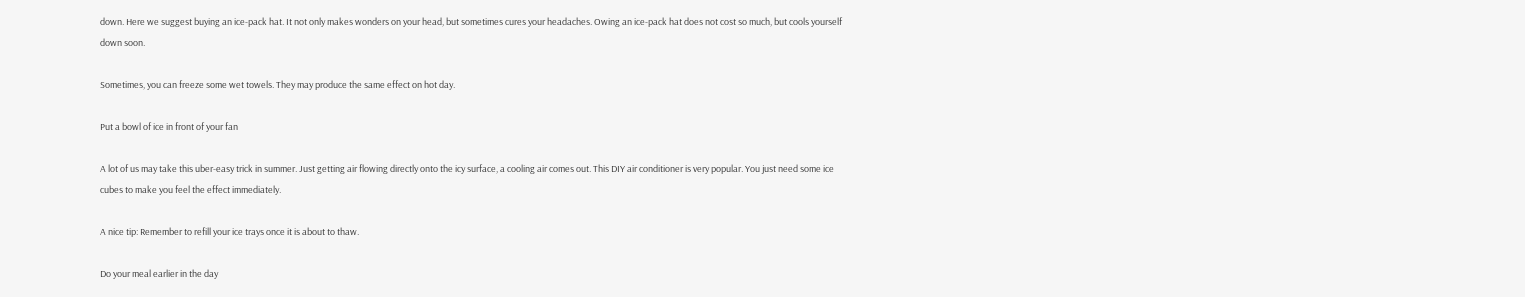down. Here we suggest buying an ice-pack hat. It not only makes wonders on your head, but sometimes cures your headaches. Owing an ice-pack hat does not cost so much, but cools yourself down soon.

Sometimes, you can freeze some wet towels. They may produce the same effect on hot day.

Put a bowl of ice in front of your fan

A lot of us may take this uber-easy trick in summer. Just getting air flowing directly onto the icy surface, a cooling air comes out. This DIY air conditioner is very popular. You just need some ice cubes to make you feel the effect immediately.

A nice tip: Remember to refill your ice trays once it is about to thaw.

Do your meal earlier in the day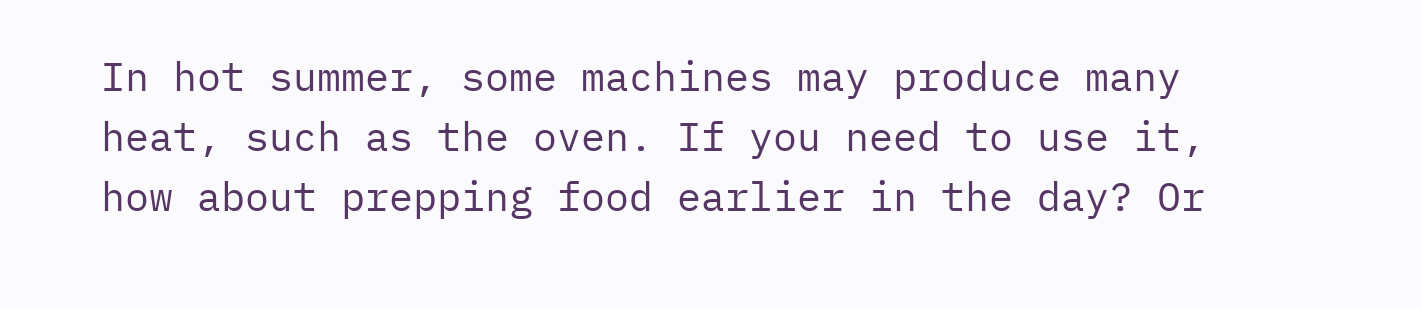In hot summer, some machines may produce many heat, such as the oven. If you need to use it, how about prepping food earlier in the day? Or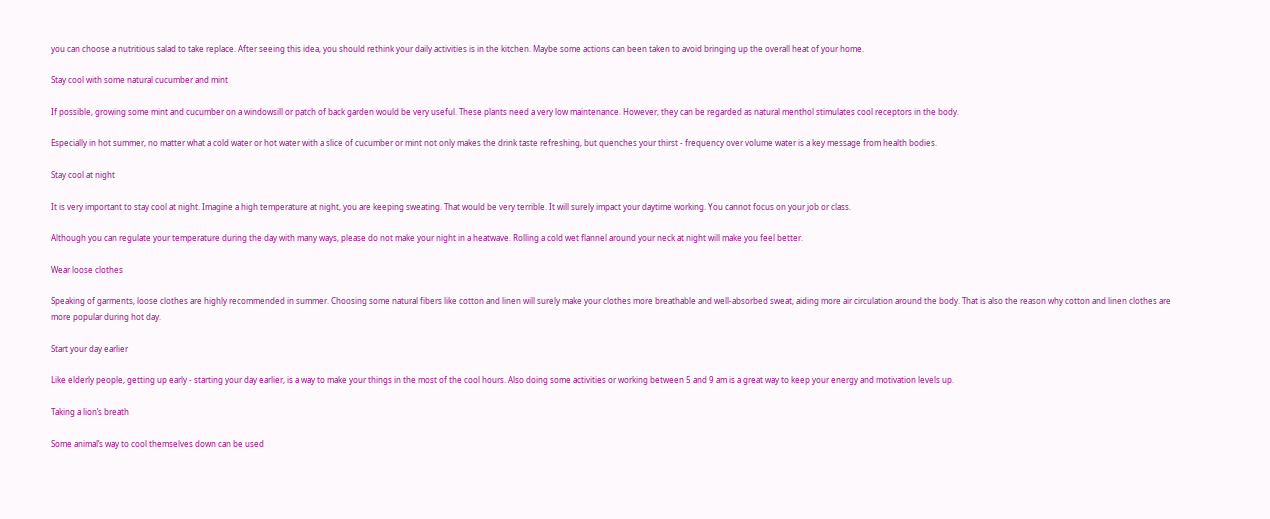you can choose a nutritious salad to take replace. After seeing this idea, you should rethink your daily activities is in the kitchen. Maybe some actions can been taken to avoid bringing up the overall heat of your home.

Stay cool with some natural cucumber and mint

If possible, growing some mint and cucumber on a windowsill or patch of back garden would be very useful. These plants need a very low maintenance. However, they can be regarded as natural menthol stimulates cool receptors in the body.

Especially in hot summer, no matter what a cold water or hot water with a slice of cucumber or mint not only makes the drink taste refreshing, but quenches your thirst - frequency over volume water is a key message from health bodies.

Stay cool at night

It is very important to stay cool at night. Imagine a high temperature at night, you are keeping sweating. That would be very terrible. It will surely impact your daytime working. You cannot focus on your job or class.

Although you can regulate your temperature during the day with many ways, please do not make your night in a heatwave. Rolling a cold wet flannel around your neck at night will make you feel better.

Wear loose clothes

Speaking of garments, loose clothes are highly recommended in summer. Choosing some natural fibers like cotton and linen will surely make your clothes more breathable and well-absorbed sweat, aiding more air circulation around the body. That is also the reason why cotton and linen clothes are more popular during hot day.

Start your day earlier

Like elderly people, getting up early - starting your day earlier, is a way to make your things in the most of the cool hours. Also doing some activities or working between 5 and 9 am is a great way to keep your energy and motivation levels up.

Taking a lion’s breath

Some animal’s way to cool themselves down can be used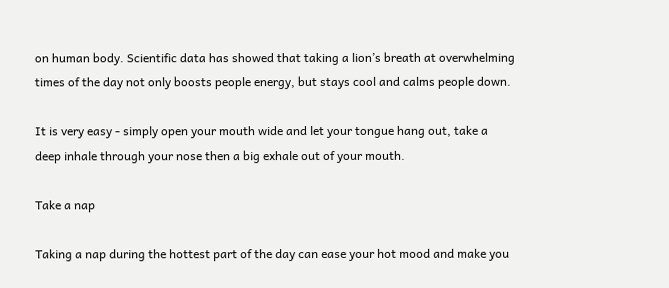on human body. Scientific data has showed that taking a lion’s breath at overwhelming times of the day not only boosts people energy, but stays cool and calms people down.

It is very easy - simply open your mouth wide and let your tongue hang out, take a deep inhale through your nose then a big exhale out of your mouth.

Take a nap

Taking a nap during the hottest part of the day can ease your hot mood and make you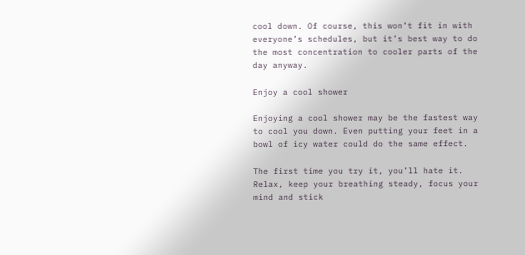cool down. Of course, this won’t fit in with everyone’s schedules, but it’s best way to do the most concentration to cooler parts of the day anyway.

Enjoy a cool shower

Enjoying a cool shower may be the fastest way to cool you down. Even putting your feet in a bowl of icy water could do the same effect.

The first time you try it, you’ll hate it. Relax, keep your breathing steady, focus your mind and stick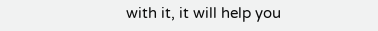with it, it will help you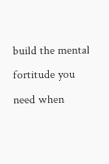build the mental fortitude you need when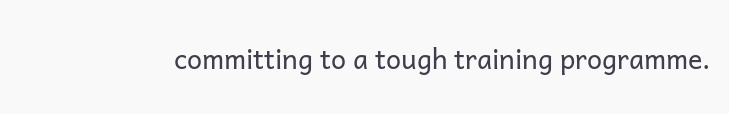committing to a tough training programme.